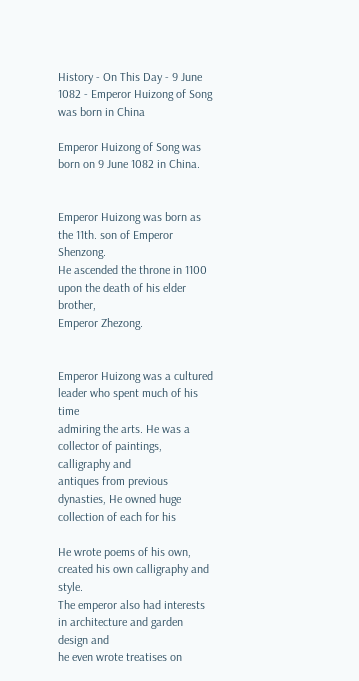History - On This Day - 9 June 1082 - Emperor Huizong of Song was born in China

Emperor Huizong of Song was born on 9 June 1082 in China.


Emperor Huizong was born as the 11th. son of Emperor Shenzong.
He ascended the throne in 1100 upon the death of his elder brother,
Emperor Zhezong.


Emperor Huizong was a cultured leader who spent much of his time
admiring the arts. He was a collector of paintings, calligraphy and
antiques from previous dynasties, He owned huge collection of each for his

He wrote poems of his own, created his own calligraphy and style.
The emperor also had interests in architecture and garden design and
he even wrote treatises on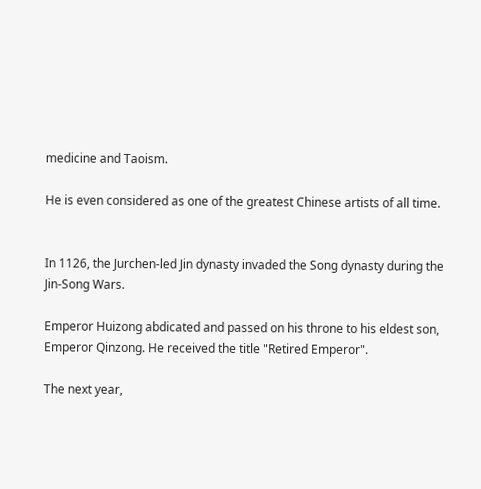medicine and Taoism.

He is even considered as one of the greatest Chinese artists of all time.


In 1126, the Jurchen-led Jin dynasty invaded the Song dynasty during the
Jin-Song Wars.

Emperor Huizong abdicated and passed on his throne to his eldest son,
Emperor Qinzong. He received the title "Retired Emperor".

The next year,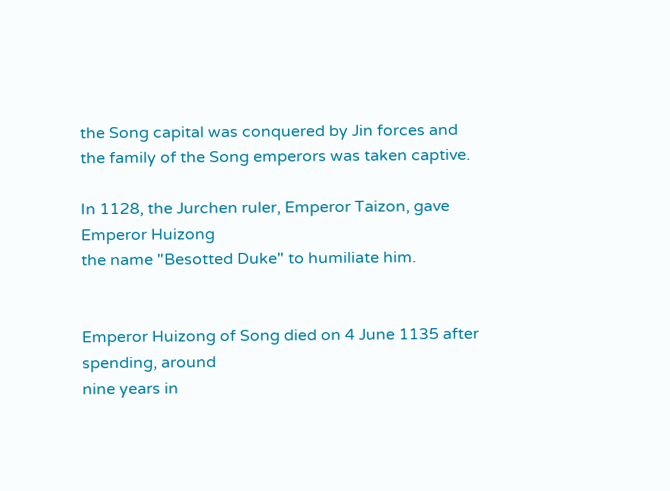the Song capital was conquered by Jin forces and
the family of the Song emperors was taken captive.

In 1128, the Jurchen ruler, Emperor Taizon, gave Emperor Huizong
the name "Besotted Duke" to humiliate him.


Emperor Huizong of Song died on 4 June 1135 after spending, around
nine years in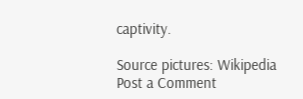captivity.

Source pictures: Wikipedia
Post a Comment